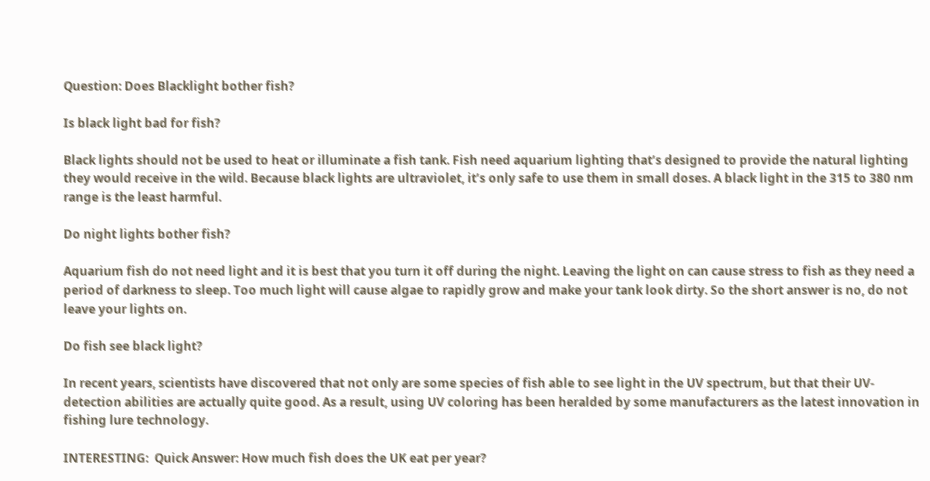Question: Does Blacklight bother fish?

Is black light bad for fish?

Black lights should not be used to heat or illuminate a fish tank. Fish need aquarium lighting that’s designed to provide the natural lighting they would receive in the wild. Because black lights are ultraviolet, it’s only safe to use them in small doses. A black light in the 315 to 380 nm range is the least harmful.

Do night lights bother fish?

Aquarium fish do not need light and it is best that you turn it off during the night. Leaving the light on can cause stress to fish as they need a period of darkness to sleep. Too much light will cause algae to rapidly grow and make your tank look dirty. So the short answer is no, do not leave your lights on.

Do fish see black light?

In recent years, scientists have discovered that not only are some species of fish able to see light in the UV spectrum, but that their UV-detection abilities are actually quite good. As a result, using UV coloring has been heralded by some manufacturers as the latest innovation in fishing lure technology.

INTERESTING:  Quick Answer: How much fish does the UK eat per year?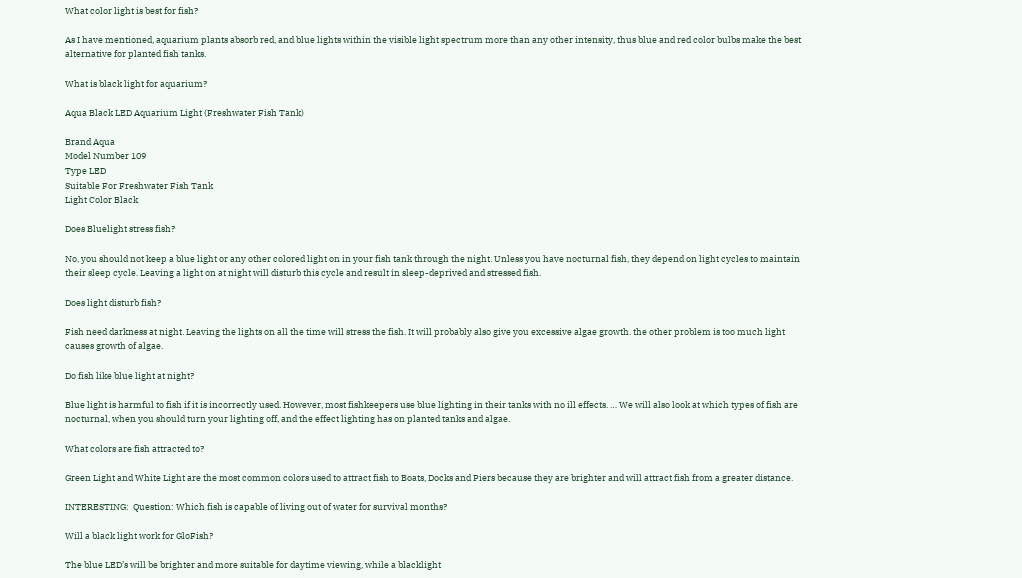What color light is best for fish?

As I have mentioned, aquarium plants absorb red, and blue lights within the visible light spectrum more than any other intensity, thus blue and red color bulbs make the best alternative for planted fish tanks.

What is black light for aquarium?

Aqua Black LED Aquarium Light (Freshwater Fish Tank)

Brand Aqua
Model Number 109
Type LED
Suitable For Freshwater Fish Tank
Light Color Black

Does Bluelight stress fish?

No, you should not keep a blue light or any other colored light on in your fish tank through the night. Unless you have nocturnal fish, they depend on light cycles to maintain their sleep cycle. Leaving a light on at night will disturb this cycle and result in sleep-deprived and stressed fish.

Does light disturb fish?

Fish need darkness at night. Leaving the lights on all the time will stress the fish. It will probably also give you excessive algae growth. the other problem is too much light causes growth of algae.

Do fish like blue light at night?

Blue light is harmful to fish if it is incorrectly used. However, most fishkeepers use blue lighting in their tanks with no ill effects. … We will also look at which types of fish are nocturnal, when you should turn your lighting off, and the effect lighting has on planted tanks and algae.

What colors are fish attracted to?

Green Light and White Light are the most common colors used to attract fish to Boats, Docks and Piers because they are brighter and will attract fish from a greater distance.

INTERESTING:  Question: Which fish is capable of living out of water for survival months?

Will a black light work for GloFish?

The blue LED’s will be brighter and more suitable for daytime viewing, while a blacklight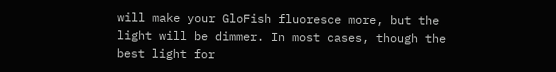will make your GloFish fluoresce more, but the light will be dimmer. In most cases, though the best light for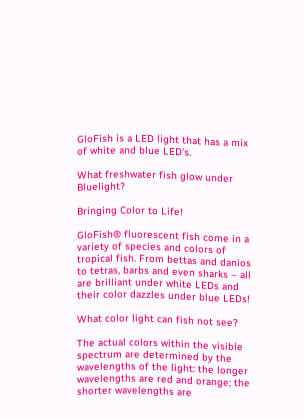GloFish is a LED light that has a mix of white and blue LED’s.

What freshwater fish glow under Bluelight?

Bringing Color to Life!

GloFish® fluorescent fish come in a variety of species and colors of tropical fish. From bettas and danios to tetras, barbs and even sharks – all are brilliant under white LEDs and their color dazzles under blue LEDs!

What color light can fish not see?

The actual colors within the visible spectrum are determined by the wavelengths of the light: the longer wavelengths are red and orange; the shorter wavelengths are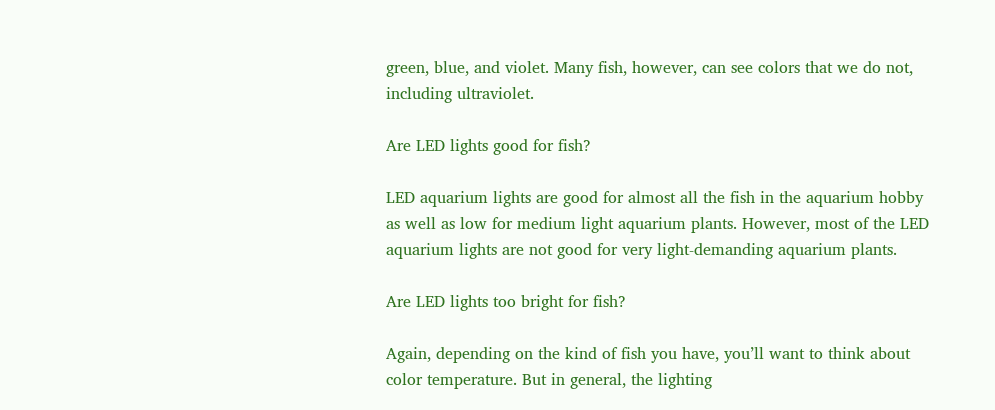green, blue, and violet. Many fish, however, can see colors that we do not, including ultraviolet.

Are LED lights good for fish?

LED aquarium lights are good for almost all the fish in the aquarium hobby as well as low for medium light aquarium plants. However, most of the LED aquarium lights are not good for very light-demanding aquarium plants.

Are LED lights too bright for fish?

Again, depending on the kind of fish you have, you’ll want to think about color temperature. But in general, the lighting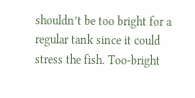shouldn’t be too bright for a regular tank since it could stress the fish. Too-bright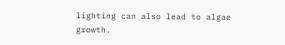lighting can also lead to algae growth.